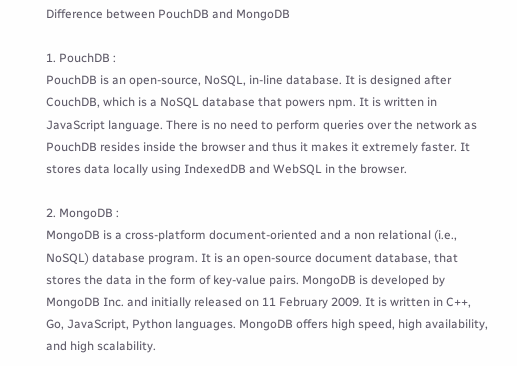Difference between PouchDB and MongoDB

1. PouchDB :
PouchDB is an open-source, NoSQL, in-line database. It is designed after CouchDB, which is a NoSQL database that powers npm. It is written in JavaScript language. There is no need to perform queries over the network as PouchDB resides inside the browser and thus it makes it extremely faster. It stores data locally using IndexedDB and WebSQL in the browser.

2. MongoDB :
MongoDB is a cross-platform document-oriented and a non relational (i.e., NoSQL) database program. It is an open-source document database, that stores the data in the form of key-value pairs. MongoDB is developed by MongoDB Inc. and initially released on 11 February 2009. It is written in C++, Go, JavaScript, Python languages. MongoDB offers high speed, high availability, and high scalability.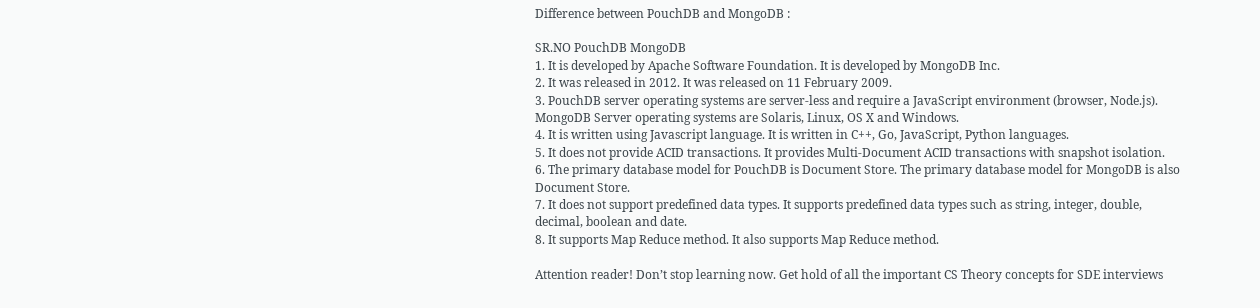Difference between PouchDB and MongoDB :

SR.NO PouchDB MongoDB
1. It is developed by Apache Software Foundation. It is developed by MongoDB Inc.
2. It was released in 2012. It was released on 11 February 2009.
3. PouchDB server operating systems are server-less and require a JavaScript environment (browser, Node.js). MongoDB Server operating systems are Solaris, Linux, OS X and Windows.
4. It is written using Javascript language. It is written in C++, Go, JavaScript, Python languages.
5. It does not provide ACID transactions. It provides Multi-Document ACID transactions with snapshot isolation.
6. The primary database model for PouchDB is Document Store. The primary database model for MongoDB is also Document Store.
7. It does not support predefined data types. It supports predefined data types such as string, integer, double, decimal, boolean and date.
8. It supports Map Reduce method. It also supports Map Reduce method.

Attention reader! Don’t stop learning now. Get hold of all the important CS Theory concepts for SDE interviews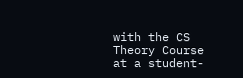with the CS Theory Course at a student-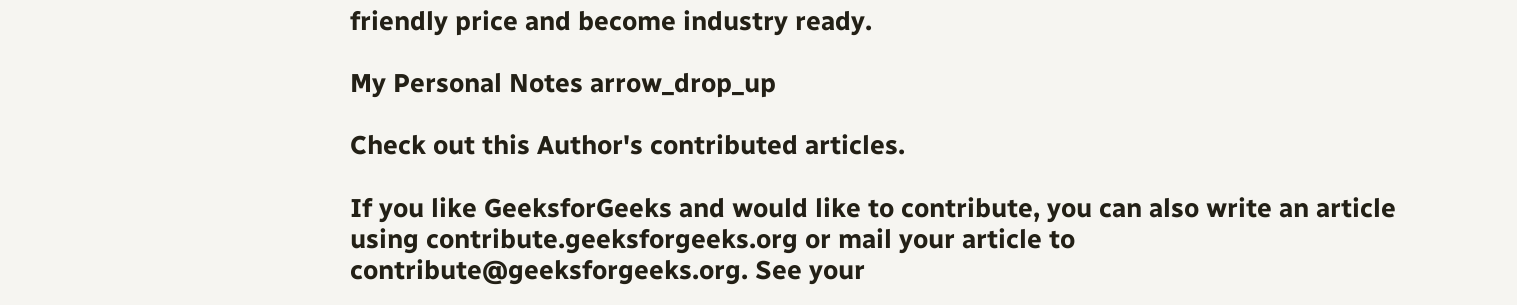friendly price and become industry ready.

My Personal Notes arrow_drop_up

Check out this Author's contributed articles.

If you like GeeksforGeeks and would like to contribute, you can also write an article using contribute.geeksforgeeks.org or mail your article to contribute@geeksforgeeks.org. See your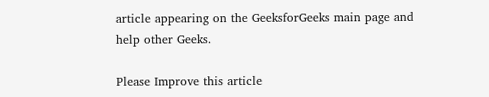article appearing on the GeeksforGeeks main page and help other Geeks.

Please Improve this article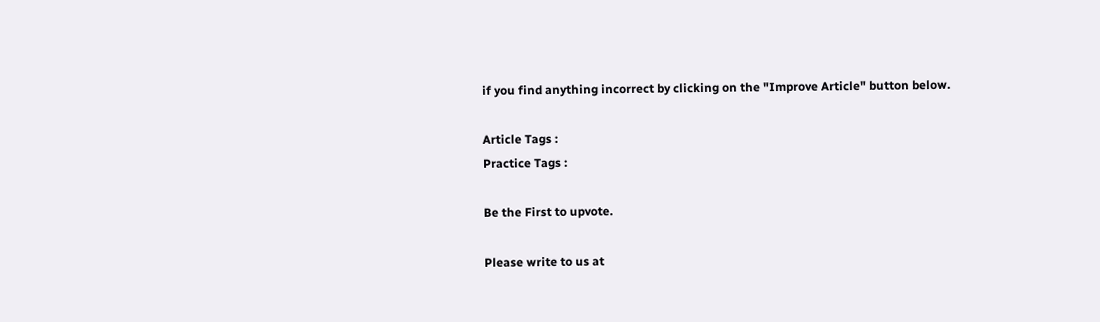if you find anything incorrect by clicking on the "Improve Article" button below.

Article Tags :
Practice Tags :

Be the First to upvote.

Please write to us at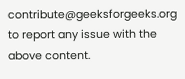contribute@geeksforgeeks.org to report any issue with the above content.